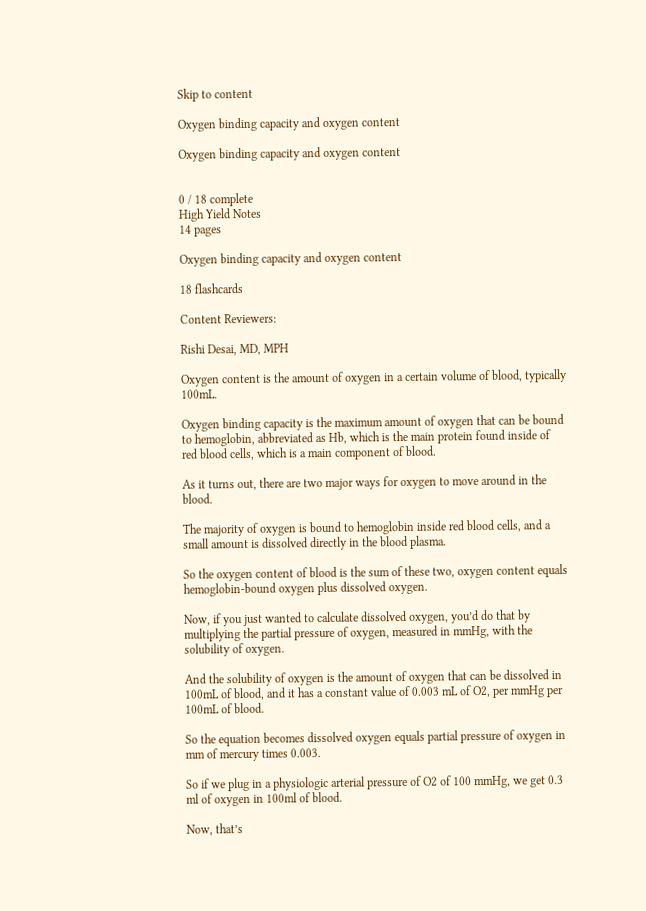Skip to content

Oxygen binding capacity and oxygen content

Oxygen binding capacity and oxygen content


0 / 18 complete
High Yield Notes
14 pages

Oxygen binding capacity and oxygen content

18 flashcards

Content Reviewers:

Rishi Desai, MD, MPH

Oxygen content is the amount of oxygen in a certain volume of blood, typically 100mL.

Oxygen binding capacity is the maximum amount of oxygen that can be bound to hemoglobin, abbreviated as Hb, which is the main protein found inside of red blood cells, which is a main component of blood.

As it turns out, there are two major ways for oxygen to move around in the blood.

The majority of oxygen is bound to hemoglobin inside red blood cells, and a small amount is dissolved directly in the blood plasma.

So the oxygen content of blood is the sum of these two, oxygen content equals hemoglobin-bound oxygen plus dissolved oxygen.

Now, if you just wanted to calculate dissolved oxygen, you’d do that by multiplying the partial pressure of oxygen, measured in mmHg, with the solubility of oxygen.

And the solubility of oxygen is the amount of oxygen that can be dissolved in 100mL of blood, and it has a constant value of 0.003 mL of O2, per mmHg per 100mL of blood.

So the equation becomes dissolved oxygen equals partial pressure of oxygen in mm of mercury times 0.003.

So if we plug in a physiologic arterial pressure of O2 of 100 mmHg, we get 0.3 ml of oxygen in 100ml of blood.

Now, that’s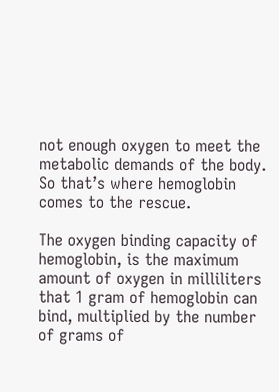not enough oxygen to meet the metabolic demands of the body. So that’s where hemoglobin comes to the rescue.

The oxygen binding capacity of hemoglobin, is the maximum amount of oxygen in milliliters that 1 gram of hemoglobin can bind, multiplied by the number of grams of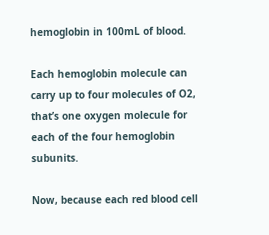hemoglobin in 100mL of blood.

Each hemoglobin molecule can carry up to four molecules of O2, that’s one oxygen molecule for each of the four hemoglobin subunits.

Now, because each red blood cell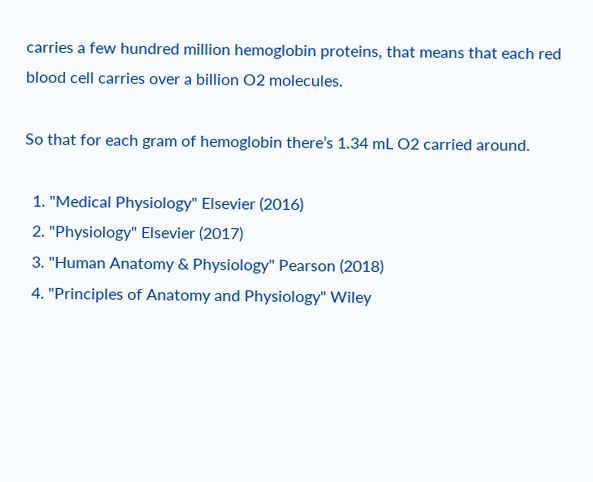carries a few hundred million hemoglobin proteins, that means that each red blood cell carries over a billion O2 molecules.

So that for each gram of hemoglobin there’s 1.34 mL O2 carried around.

  1. "Medical Physiology" Elsevier (2016)
  2. "Physiology" Elsevier (2017)
  3. "Human Anatomy & Physiology" Pearson (2018)
  4. "Principles of Anatomy and Physiology" Wiley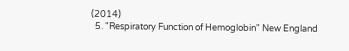(2014)
  5. "Respiratory Function of Hemoglobin" New England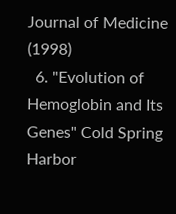Journal of Medicine (1998)
  6. "Evolution of Hemoglobin and Its Genes" Cold Spring Harbor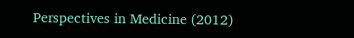Perspectives in Medicine (2012)